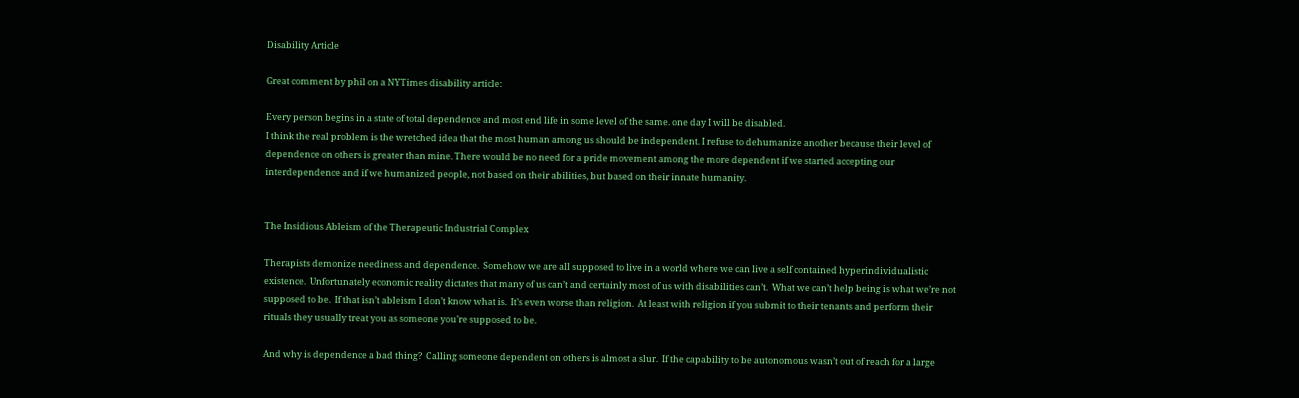Disability Article

Great comment by phil on a NYTimes disability article:

Every person begins in a state of total dependence and most end life in some level of the same. one day I will be disabled.
I think the real problem is the wretched idea that the most human among us should be independent. I refuse to dehumanize another because their level of dependence on others is greater than mine. There would be no need for a pride movement among the more dependent if we started accepting our interdependence and if we humanized people, not based on their abilities, but based on their innate humanity.


The Insidious Ableism of the Therapeutic Industrial Complex

Therapists demonize neediness and dependence.  Somehow we are all supposed to live in a world where we can live a self contained hyperindividualistic existence.  Unfortunately economic reality dictates that many of us can’t and certainly most of us with disabilities can’t.  What we can’t help being is what we’re not supposed to be.  If that isn’t ableism I don’t know what is.  It’s even worse than religion.  At least with religion if you submit to their tenants and perform their rituals they usually treat you as someone you’re supposed to be.

And why is dependence a bad thing?  Calling someone dependent on others is almost a slur.  If the capability to be autonomous wasn’t out of reach for a large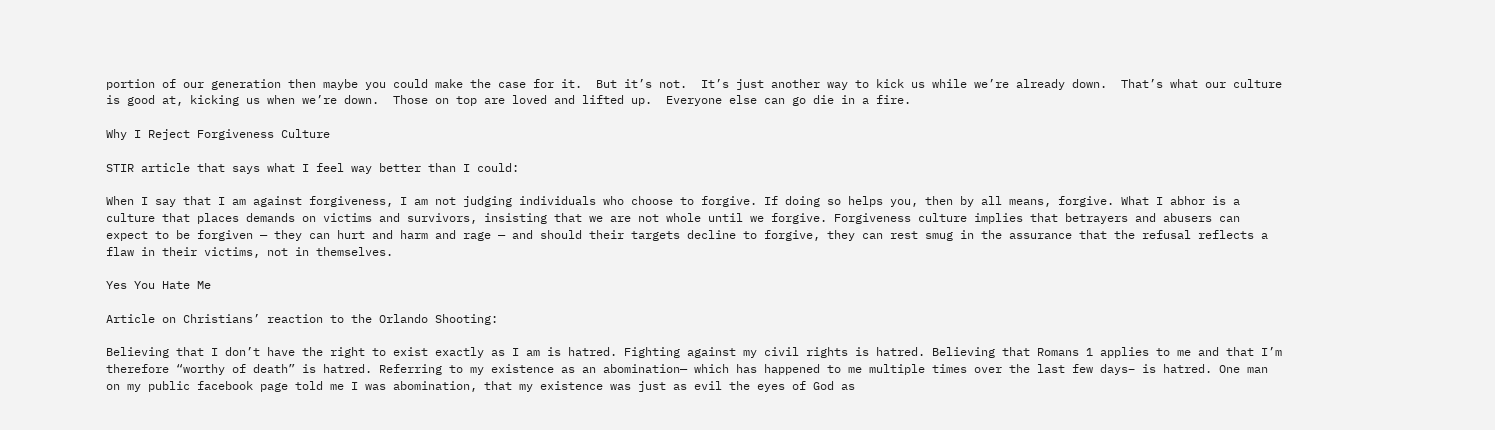portion of our generation then maybe you could make the case for it.  But it’s not.  It’s just another way to kick us while we’re already down.  That’s what our culture is good at, kicking us when we’re down.  Those on top are loved and lifted up.  Everyone else can go die in a fire.

Why I Reject Forgiveness Culture

STIR article that says what I feel way better than I could:

When I say that I am against forgiveness, I am not judging individuals who choose to forgive. If doing so helps you, then by all means, forgive. What I abhor is a culture that places demands on victims and survivors, insisting that we are not whole until we forgive. Forgiveness culture implies that betrayers and abusers can expect to be forgiven — they can hurt and harm and rage — and should their targets decline to forgive, they can rest smug in the assurance that the refusal reflects a flaw in their victims, not in themselves.

Yes You Hate Me

Article on Christians’ reaction to the Orlando Shooting:

Believing that I don’t have the right to exist exactly as I am is hatred. Fighting against my civil rights is hatred. Believing that Romans 1 applies to me and that I’m therefore “worthy of death” is hatred. Referring to my existence as an abomination— which has happened to me multiple times over the last few days– is hatred. One man on my public facebook page told me I was abomination, that my existence was just as evil the eyes of God as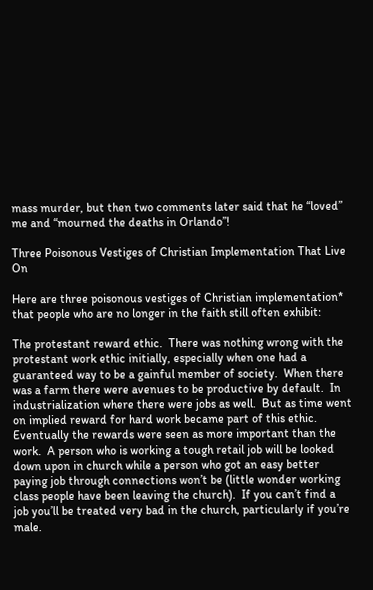mass murder, but then two comments later said that he “loved” me and “mourned the deaths in Orlando”!

Three Poisonous Vestiges of Christian Implementation That Live On

Here are three poisonous vestiges of Christian implementation* that people who are no longer in the faith still often exhibit:

The protestant reward ethic.  There was nothing wrong with the protestant work ethic initially, especially when one had a guaranteed way to be a gainful member of society.  When there was a farm there were avenues to be productive by default.  In industrialization where there were jobs as well.  But as time went on implied reward for hard work became part of this ethic.  Eventually the rewards were seen as more important than the work.  A person who is working a tough retail job will be looked down upon in church while a person who got an easy better paying job through connections won’t be (little wonder working class people have been leaving the church).  If you can’t find a job you’ll be treated very bad in the church, particularly if you’re male.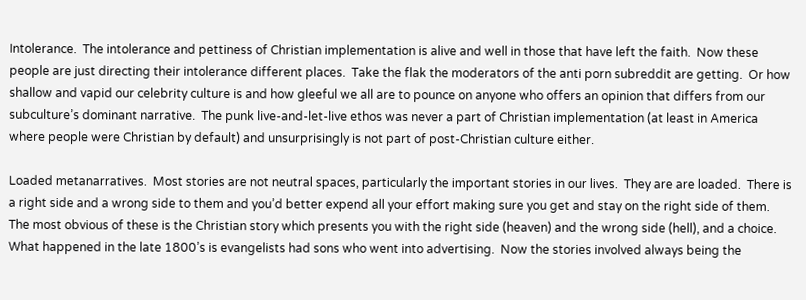Intolerance.  The intolerance and pettiness of Christian implementation is alive and well in those that have left the faith.  Now these people are just directing their intolerance different places.  Take the flak the moderators of the anti porn subreddit are getting.  Or how shallow and vapid our celebrity culture is and how gleeful we all are to pounce on anyone who offers an opinion that differs from our subculture’s dominant narrative.  The punk live-and-let-live ethos was never a part of Christian implementation (at least in America where people were Christian by default) and unsurprisingly is not part of post-Christian culture either.

Loaded metanarratives.  Most stories are not neutral spaces, particularly the important stories in our lives.  They are are loaded.  There is a right side and a wrong side to them and you’d better expend all your effort making sure you get and stay on the right side of them.  The most obvious of these is the Christian story which presents you with the right side (heaven) and the wrong side (hell), and a choice.  What happened in the late 1800’s is evangelists had sons who went into advertising.  Now the stories involved always being the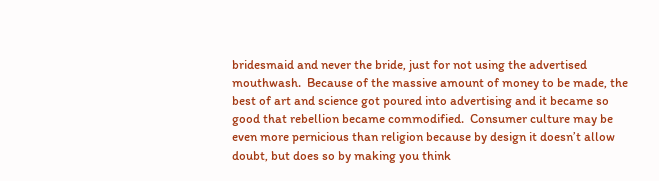bridesmaid and never the bride, just for not using the advertised mouthwash.  Because of the massive amount of money to be made, the best of art and science got poured into advertising and it became so good that rebellion became commodified.  Consumer culture may be even more pernicious than religion because by design it doesn’t allow doubt, but does so by making you think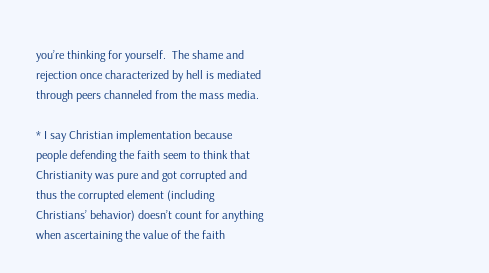you’re thinking for yourself.  The shame and rejection once characterized by hell is mediated through peers channeled from the mass media.

* I say Christian implementation because people defending the faith seem to think that Christianity was pure and got corrupted and thus the corrupted element (including Christians’ behavior) doesn’t count for anything when ascertaining the value of the faith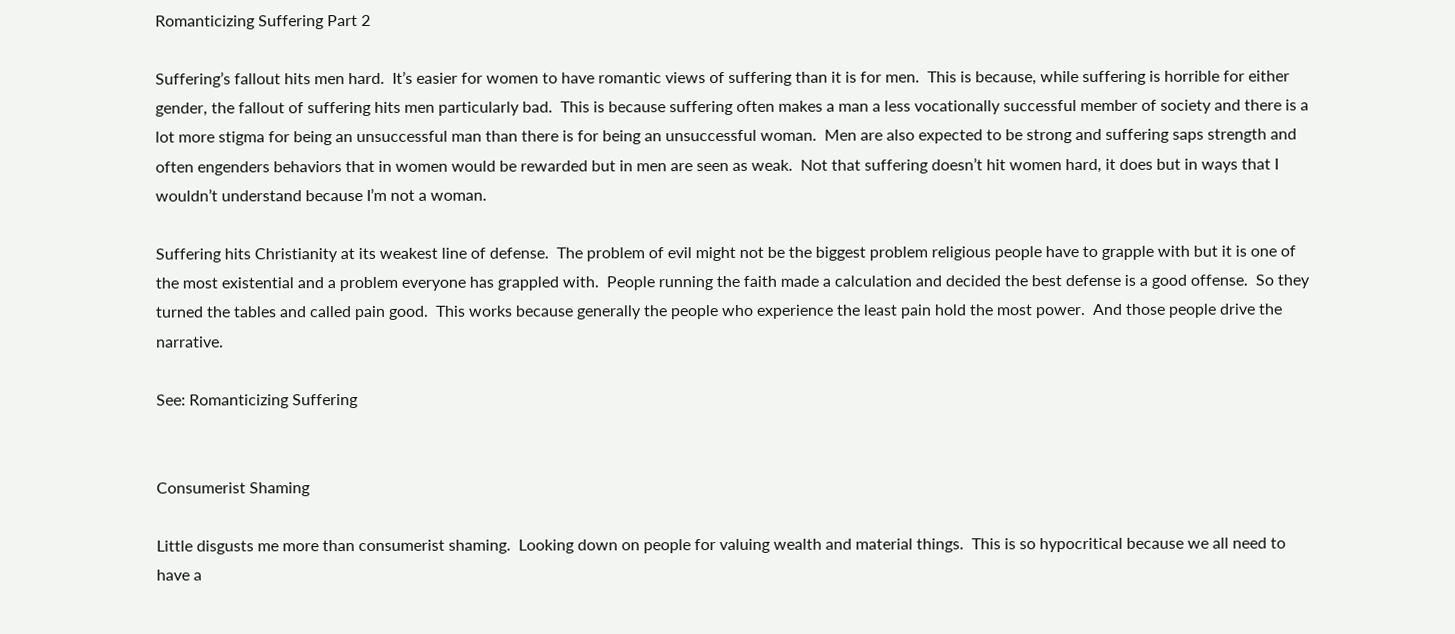Romanticizing Suffering Part 2

Suffering’s fallout hits men hard.  It’s easier for women to have romantic views of suffering than it is for men.  This is because, while suffering is horrible for either gender, the fallout of suffering hits men particularly bad.  This is because suffering often makes a man a less vocationally successful member of society and there is a lot more stigma for being an unsuccessful man than there is for being an unsuccessful woman.  Men are also expected to be strong and suffering saps strength and often engenders behaviors that in women would be rewarded but in men are seen as weak.  Not that suffering doesn’t hit women hard, it does but in ways that I wouldn’t understand because I’m not a woman.

Suffering hits Christianity at its weakest line of defense.  The problem of evil might not be the biggest problem religious people have to grapple with but it is one of the most existential and a problem everyone has grappled with.  People running the faith made a calculation and decided the best defense is a good offense.  So they turned the tables and called pain good.  This works because generally the people who experience the least pain hold the most power.  And those people drive the narrative.

See: Romanticizing Suffering


Consumerist Shaming

Little disgusts me more than consumerist shaming.  Looking down on people for valuing wealth and material things.  This is so hypocritical because we all need to have a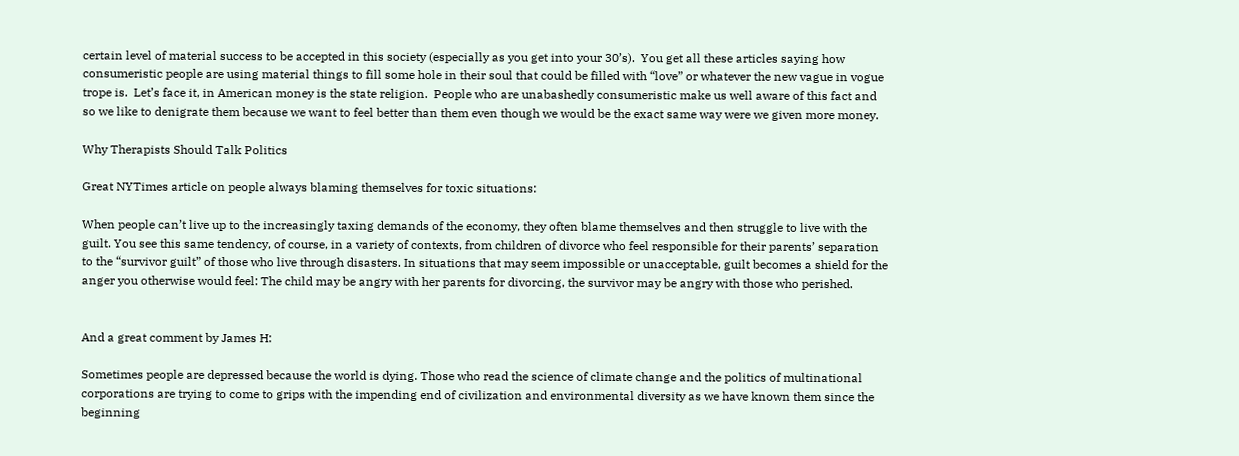certain level of material success to be accepted in this society (especially as you get into your 30’s).  You get all these articles saying how consumeristic people are using material things to fill some hole in their soul that could be filled with “love” or whatever the new vague in vogue trope is.  Let’s face it, in American money is the state religion.  People who are unabashedly consumeristic make us well aware of this fact and so we like to denigrate them because we want to feel better than them even though we would be the exact same way were we given more money.

Why Therapists Should Talk Politics

Great NYTimes article on people always blaming themselves for toxic situations:

When people can’t live up to the increasingly taxing demands of the economy, they often blame themselves and then struggle to live with the guilt. You see this same tendency, of course, in a variety of contexts, from children of divorce who feel responsible for their parents’ separation to the “survivor guilt” of those who live through disasters. In situations that may seem impossible or unacceptable, guilt becomes a shield for the anger you otherwise would feel: The child may be angry with her parents for divorcing, the survivor may be angry with those who perished.


And a great comment by James H:

Sometimes people are depressed because the world is dying. Those who read the science of climate change and the politics of multinational corporations are trying to come to grips with the impending end of civilization and environmental diversity as we have known them since the beginning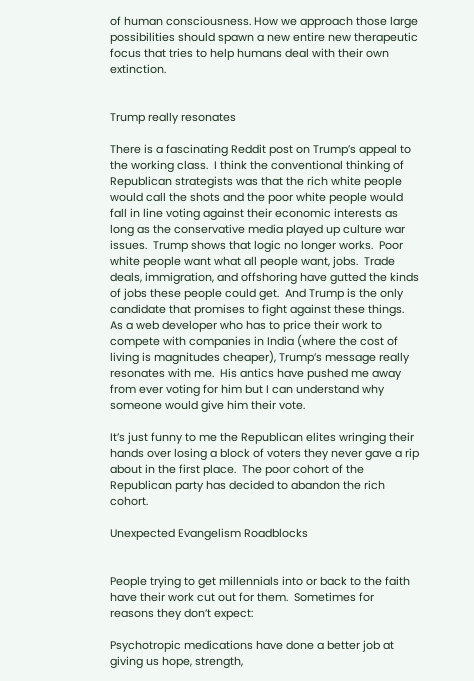of human consciousness. How we approach those large possibilities should spawn a new entire new therapeutic focus that tries to help humans deal with their own extinction.


Trump really resonates

There is a fascinating Reddit post on Trump’s appeal to the working class.  I think the conventional thinking of Republican strategists was that the rich white people would call the shots and the poor white people would fall in line voting against their economic interests as long as the conservative media played up culture war issues.  Trump shows that logic no longer works.  Poor white people want what all people want, jobs.  Trade deals, immigration, and offshoring have gutted the kinds of jobs these people could get.  And Trump is the only candidate that promises to fight against these things.  As a web developer who has to price their work to compete with companies in India (where the cost of living is magnitudes cheaper), Trump’s message really resonates with me.  His antics have pushed me away from ever voting for him but I can understand why someone would give him their vote.

It’s just funny to me the Republican elites wringing their hands over losing a block of voters they never gave a rip about in the first place.  The poor cohort of the Republican party has decided to abandon the rich cohort.

Unexpected Evangelism Roadblocks


People trying to get millennials into or back to the faith have their work cut out for them.  Sometimes for reasons they don’t expect:

Psychotropic medications have done a better job at giving us hope, strength,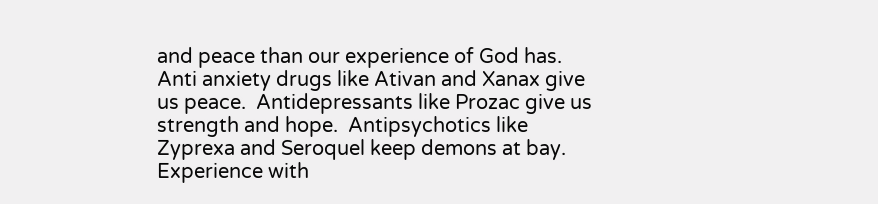and peace than our experience of God has.  Anti anxiety drugs like Ativan and Xanax give us peace.  Antidepressants like Prozac give us strength and hope.  Antipsychotics like Zyprexa and Seroquel keep demons at bay.  Experience with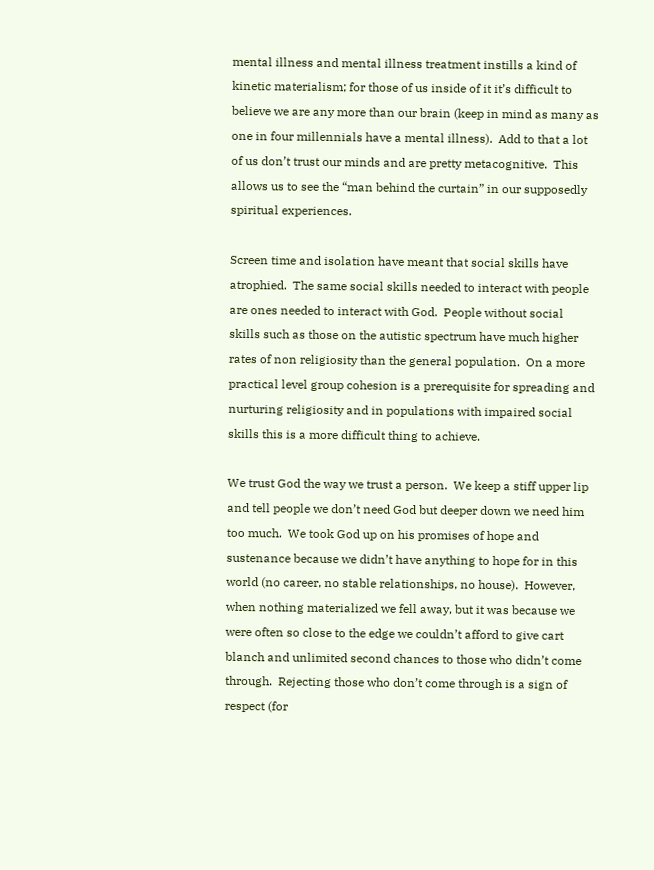mental illness and mental illness treatment instills a kind of kinetic materialism; for those of us inside of it it’s difficult to believe we are any more than our brain (keep in mind as many as one in four millennials have a mental illness).  Add to that a lot of us don’t trust our minds and are pretty metacognitive.  This allows us to see the “man behind the curtain” in our supposedly spiritual experiences.

Screen time and isolation have meant that social skills have atrophied.  The same social skills needed to interact with people are ones needed to interact with God.  People without social skills such as those on the autistic spectrum have much higher rates of non religiosity than the general population.  On a more practical level group cohesion is a prerequisite for spreading and nurturing religiosity and in populations with impaired social skills this is a more difficult thing to achieve.

We trust God the way we trust a person.  We keep a stiff upper lip and tell people we don’t need God but deeper down we need him too much.  We took God up on his promises of hope and sustenance because we didn’t have anything to hope for in this world (no career, no stable relationships, no house).  However, when nothing materialized we fell away, but it was because we were often so close to the edge we couldn’t afford to give cart blanch and unlimited second chances to those who didn’t come through.  Rejecting those who don’t come through is a sign of respect (for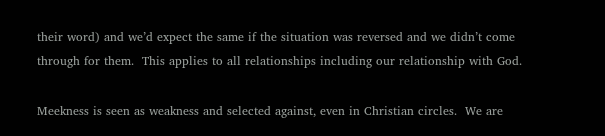their word) and we’d expect the same if the situation was reversed and we didn’t come through for them.  This applies to all relationships including our relationship with God.

Meekness is seen as weakness and selected against, even in Christian circles.  We are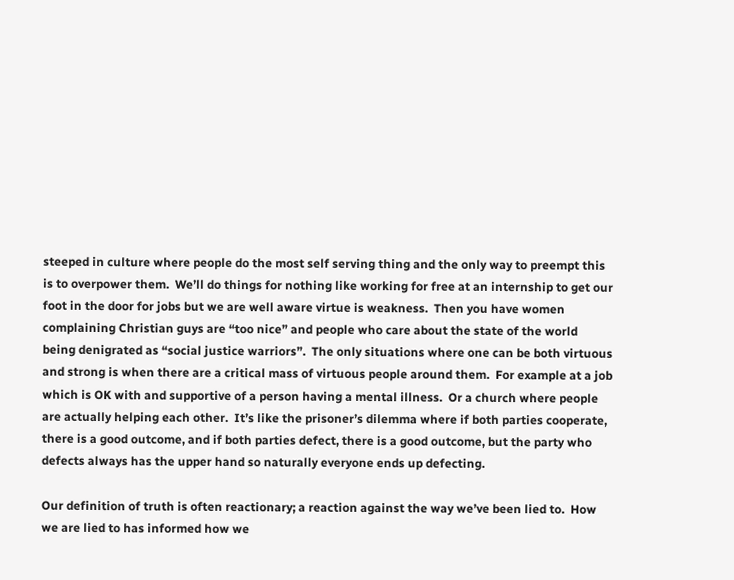steeped in culture where people do the most self serving thing and the only way to preempt this is to overpower them.  We’ll do things for nothing like working for free at an internship to get our foot in the door for jobs but we are well aware virtue is weakness.  Then you have women complaining Christian guys are “too nice” and people who care about the state of the world being denigrated as “social justice warriors”.  The only situations where one can be both virtuous and strong is when there are a critical mass of virtuous people around them.  For example at a job which is OK with and supportive of a person having a mental illness.  Or a church where people are actually helping each other.  It’s like the prisoner’s dilemma where if both parties cooperate, there is a good outcome, and if both parties defect, there is a good outcome, but the party who defects always has the upper hand so naturally everyone ends up defecting.

Our definition of truth is often reactionary; a reaction against the way we’ve been lied to.  How we are lied to has informed how we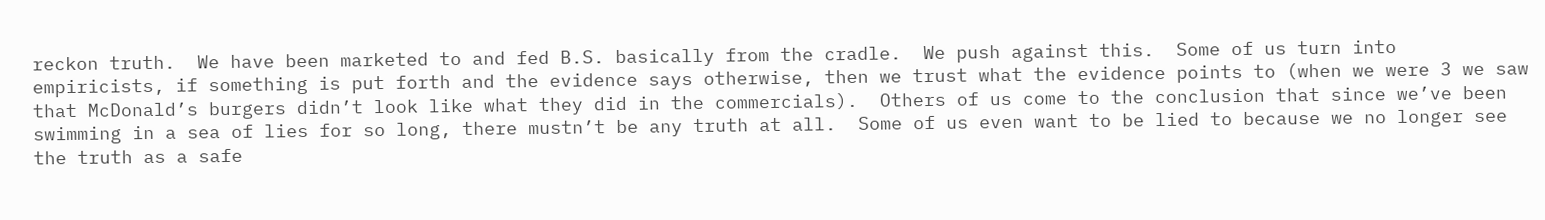reckon truth.  We have been marketed to and fed B.S. basically from the cradle.  We push against this.  Some of us turn into empiricists, if something is put forth and the evidence says otherwise, then we trust what the evidence points to (when we were 3 we saw that McDonald’s burgers didn’t look like what they did in the commercials).  Others of us come to the conclusion that since we’ve been swimming in a sea of lies for so long, there mustn’t be any truth at all.  Some of us even want to be lied to because we no longer see the truth as a safe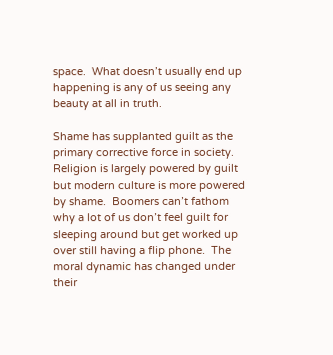space.  What doesn’t usually end up happening is any of us seeing any beauty at all in truth.

Shame has supplanted guilt as the primary corrective force in society.  Religion is largely powered by guilt but modern culture is more powered by shame.  Boomers can’t fathom why a lot of us don’t feel guilt for sleeping around but get worked up over still having a flip phone.  The moral dynamic has changed under their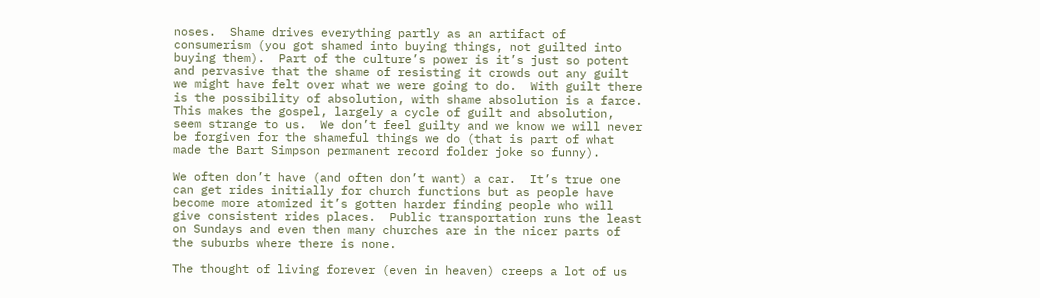noses.  Shame drives everything partly as an artifact of consumerism (you got shamed into buying things, not guilted into buying them).  Part of the culture’s power is it’s just so potent and pervasive that the shame of resisting it crowds out any guilt we might have felt over what we were going to do.  With guilt there is the possibility of absolution, with shame absolution is a farce.  This makes the gospel, largely a cycle of guilt and absolution, seem strange to us.  We don’t feel guilty and we know we will never be forgiven for the shameful things we do (that is part of what made the Bart Simpson permanent record folder joke so funny).

We often don’t have (and often don’t want) a car.  It’s true one can get rides initially for church functions but as people have become more atomized it’s gotten harder finding people who will give consistent rides places.  Public transportation runs the least on Sundays and even then many churches are in the nicer parts of the suburbs where there is none.

The thought of living forever (even in heaven) creeps a lot of us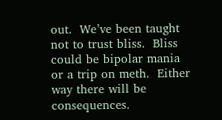out.  We’ve been taught not to trust bliss.  Bliss could be bipolar mania or a trip on meth.  Either way there will be consequences.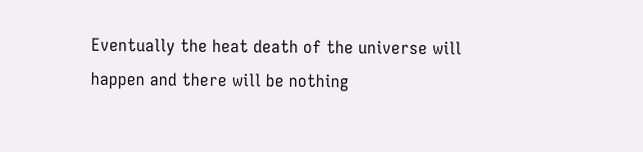Eventually the heat death of the universe will happen and there will be nothing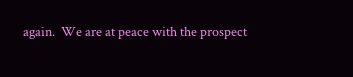again.  We are at peace with the prospect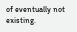of eventually not existing.